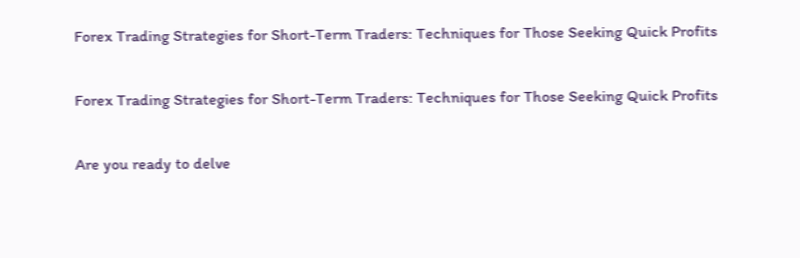Forex Trading Strategies for Short-Term Traders: Techniques for Those Seeking Quick Profits

Forex Trading Strategies for Short-Term Traders: Techniques for Those Seeking Quick Profits

Are you ready to delve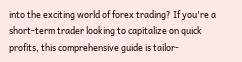into the exciting world of forex trading? If you're a short-term trader looking to capitalize on quick profits, this comprehensive guide is tailor-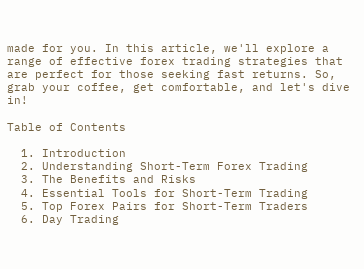made for you. In this article, we'll explore a range of effective forex trading strategies that are perfect for those seeking fast returns. So, grab your coffee, get comfortable, and let's dive in!

Table of Contents

  1. Introduction
  2. Understanding Short-Term Forex Trading
  3. The Benefits and Risks
  4. Essential Tools for Short-Term Trading
  5. Top Forex Pairs for Short-Term Traders
  6. Day Trading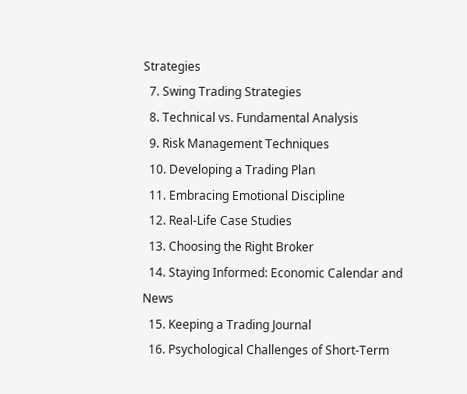Strategies
  7. Swing Trading Strategies
  8. Technical vs. Fundamental Analysis
  9. Risk Management Techniques
  10. Developing a Trading Plan
  11. Embracing Emotional Discipline
  12. Real-Life Case Studies
  13. Choosing the Right Broker
  14. Staying Informed: Economic Calendar and News
  15. Keeping a Trading Journal
  16. Psychological Challenges of Short-Term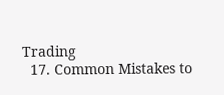Trading
  17. Common Mistakes to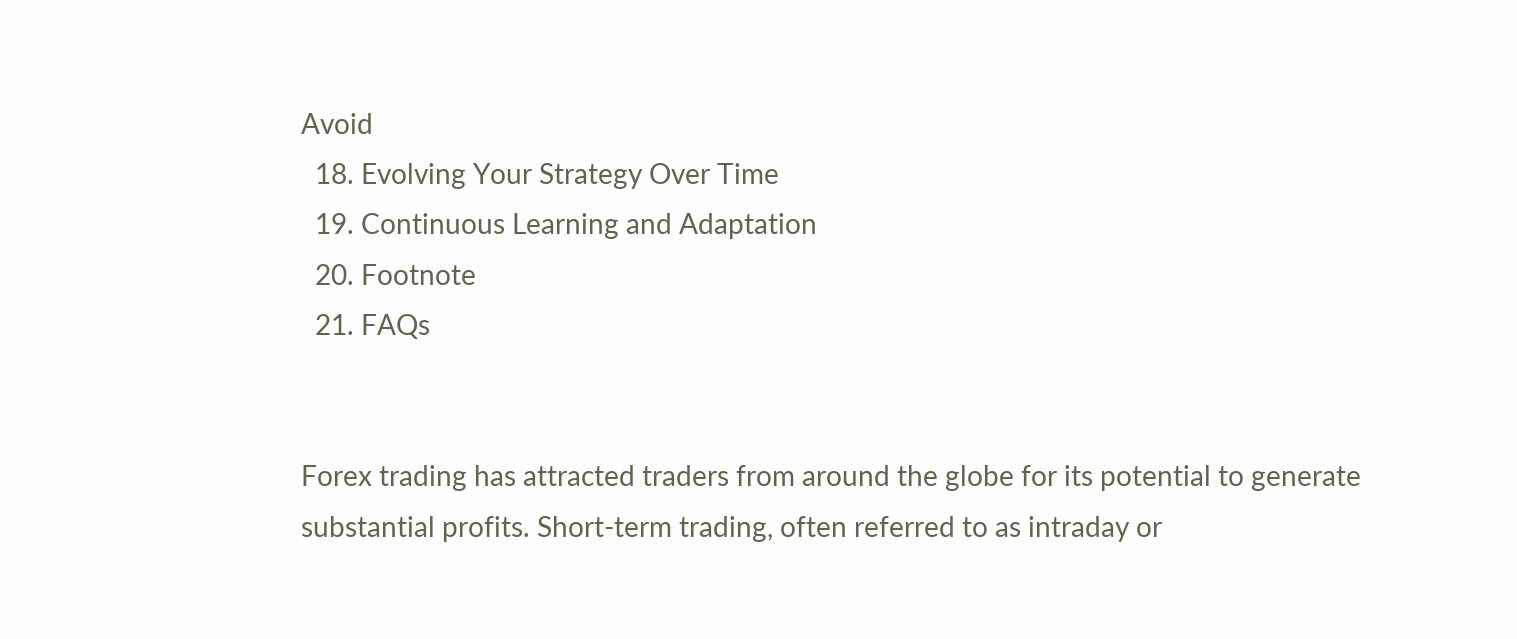Avoid
  18. Evolving Your Strategy Over Time
  19. Continuous Learning and Adaptation
  20. Footnote
  21. FAQs


Forex trading has attracted traders from around the globe for its potential to generate substantial profits. Short-term trading, often referred to as intraday or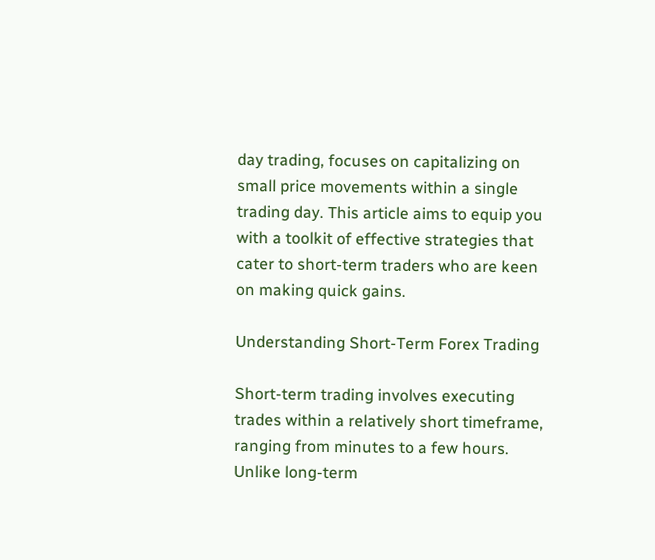day trading, focuses on capitalizing on small price movements within a single trading day. This article aims to equip you with a toolkit of effective strategies that cater to short-term traders who are keen on making quick gains.

Understanding Short-Term Forex Trading

Short-term trading involves executing trades within a relatively short timeframe, ranging from minutes to a few hours. Unlike long-term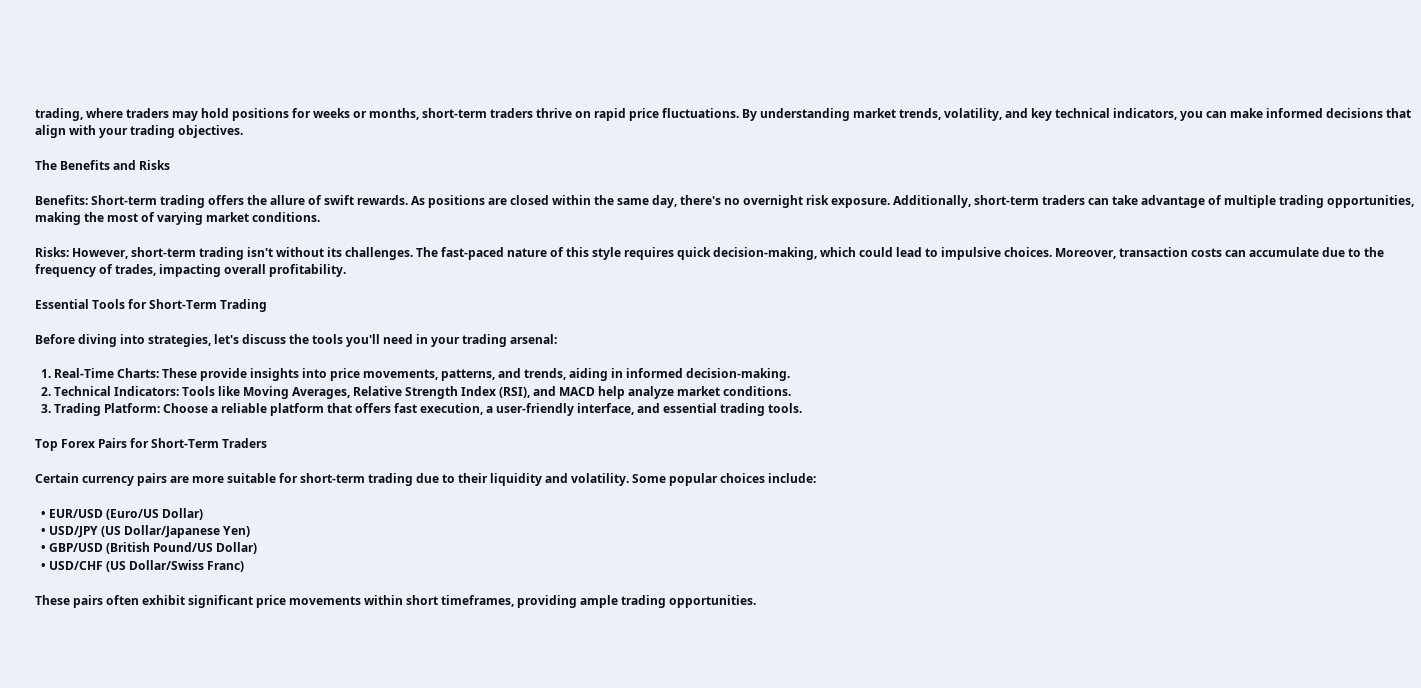trading, where traders may hold positions for weeks or months, short-term traders thrive on rapid price fluctuations. By understanding market trends, volatility, and key technical indicators, you can make informed decisions that align with your trading objectives.

The Benefits and Risks

Benefits: Short-term trading offers the allure of swift rewards. As positions are closed within the same day, there's no overnight risk exposure. Additionally, short-term traders can take advantage of multiple trading opportunities, making the most of varying market conditions.

Risks: However, short-term trading isn't without its challenges. The fast-paced nature of this style requires quick decision-making, which could lead to impulsive choices. Moreover, transaction costs can accumulate due to the frequency of trades, impacting overall profitability.

Essential Tools for Short-Term Trading

Before diving into strategies, let's discuss the tools you'll need in your trading arsenal:

  1. Real-Time Charts: These provide insights into price movements, patterns, and trends, aiding in informed decision-making.
  2. Technical Indicators: Tools like Moving Averages, Relative Strength Index (RSI), and MACD help analyze market conditions.
  3. Trading Platform: Choose a reliable platform that offers fast execution, a user-friendly interface, and essential trading tools.

Top Forex Pairs for Short-Term Traders

Certain currency pairs are more suitable for short-term trading due to their liquidity and volatility. Some popular choices include:

  • EUR/USD (Euro/US Dollar)
  • USD/JPY (US Dollar/Japanese Yen)
  • GBP/USD (British Pound/US Dollar)
  • USD/CHF (US Dollar/Swiss Franc)

These pairs often exhibit significant price movements within short timeframes, providing ample trading opportunities.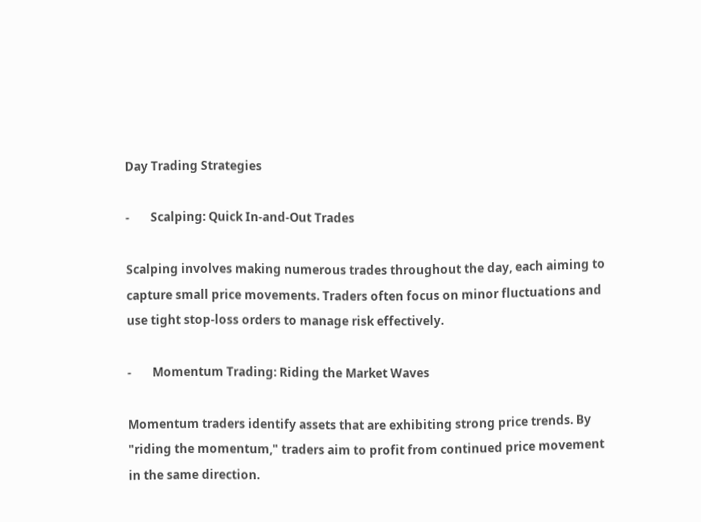Day Trading Strategies

-       Scalping: Quick In-and-Out Trades

Scalping involves making numerous trades throughout the day, each aiming to capture small price movements. Traders often focus on minor fluctuations and use tight stop-loss orders to manage risk effectively.

-       Momentum Trading: Riding the Market Waves

Momentum traders identify assets that are exhibiting strong price trends. By "riding the momentum," traders aim to profit from continued price movement in the same direction.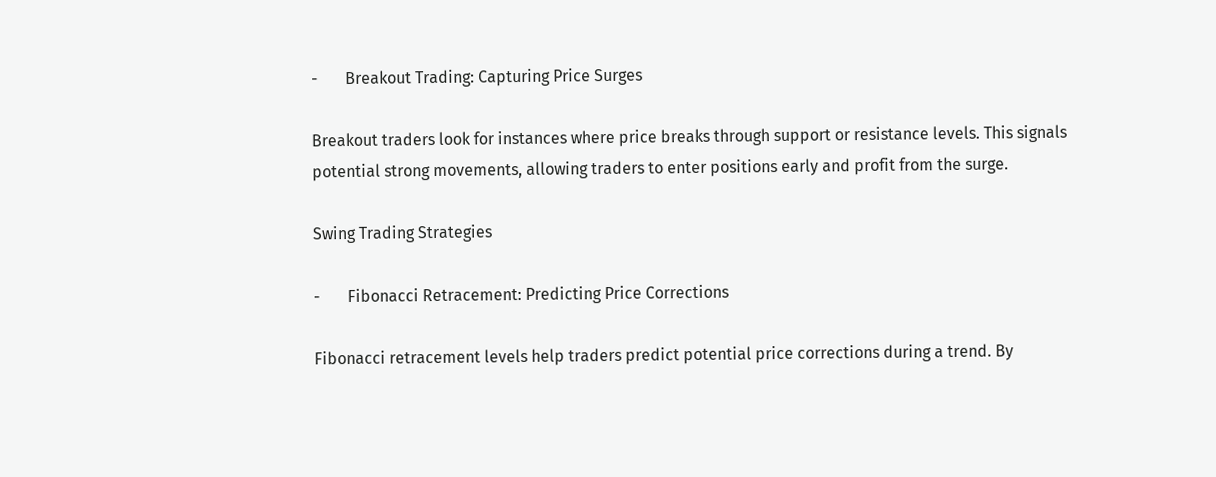-       Breakout Trading: Capturing Price Surges

Breakout traders look for instances where price breaks through support or resistance levels. This signals potential strong movements, allowing traders to enter positions early and profit from the surge.

Swing Trading Strategies

-       Fibonacci Retracement: Predicting Price Corrections

Fibonacci retracement levels help traders predict potential price corrections during a trend. By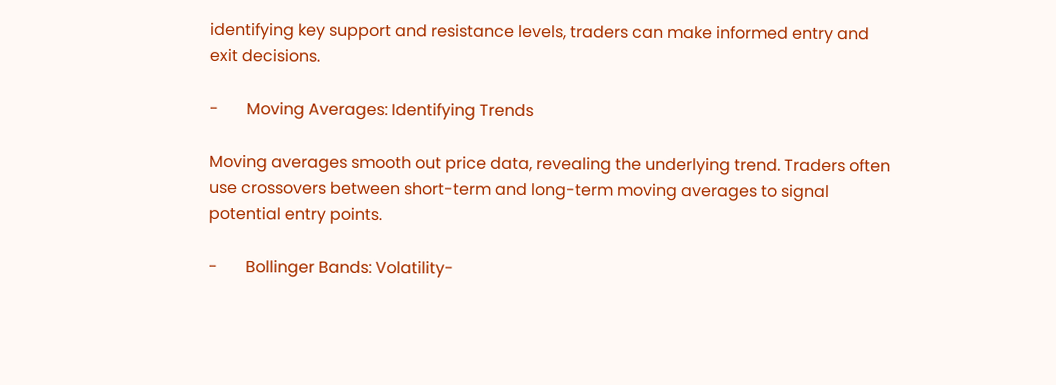identifying key support and resistance levels, traders can make informed entry and exit decisions.

-       Moving Averages: Identifying Trends

Moving averages smooth out price data, revealing the underlying trend. Traders often use crossovers between short-term and long-term moving averages to signal potential entry points.

-       Bollinger Bands: Volatility-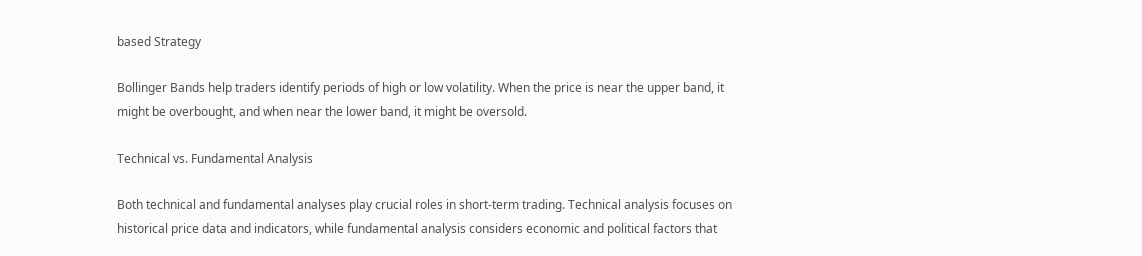based Strategy

Bollinger Bands help traders identify periods of high or low volatility. When the price is near the upper band, it might be overbought, and when near the lower band, it might be oversold.

Technical vs. Fundamental Analysis

Both technical and fundamental analyses play crucial roles in short-term trading. Technical analysis focuses on historical price data and indicators, while fundamental analysis considers economic and political factors that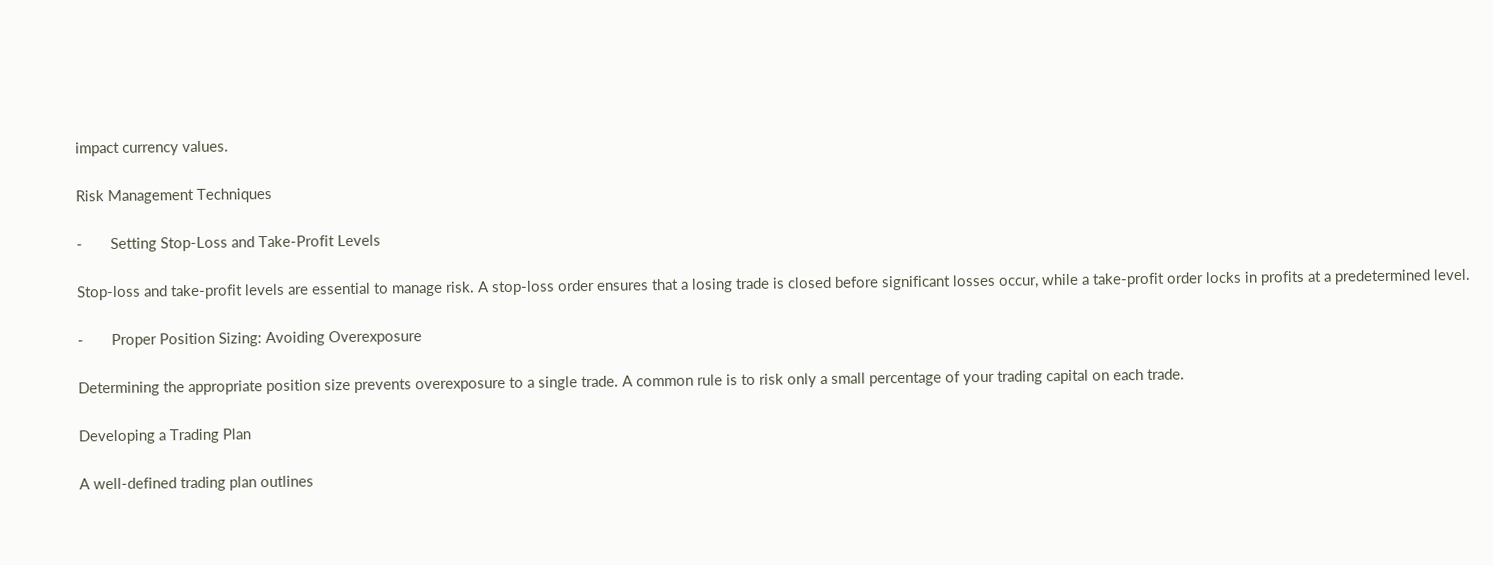impact currency values.

Risk Management Techniques

-       Setting Stop-Loss and Take-Profit Levels

Stop-loss and take-profit levels are essential to manage risk. A stop-loss order ensures that a losing trade is closed before significant losses occur, while a take-profit order locks in profits at a predetermined level.

-       Proper Position Sizing: Avoiding Overexposure

Determining the appropriate position size prevents overexposure to a single trade. A common rule is to risk only a small percentage of your trading capital on each trade.

Developing a Trading Plan

A well-defined trading plan outlines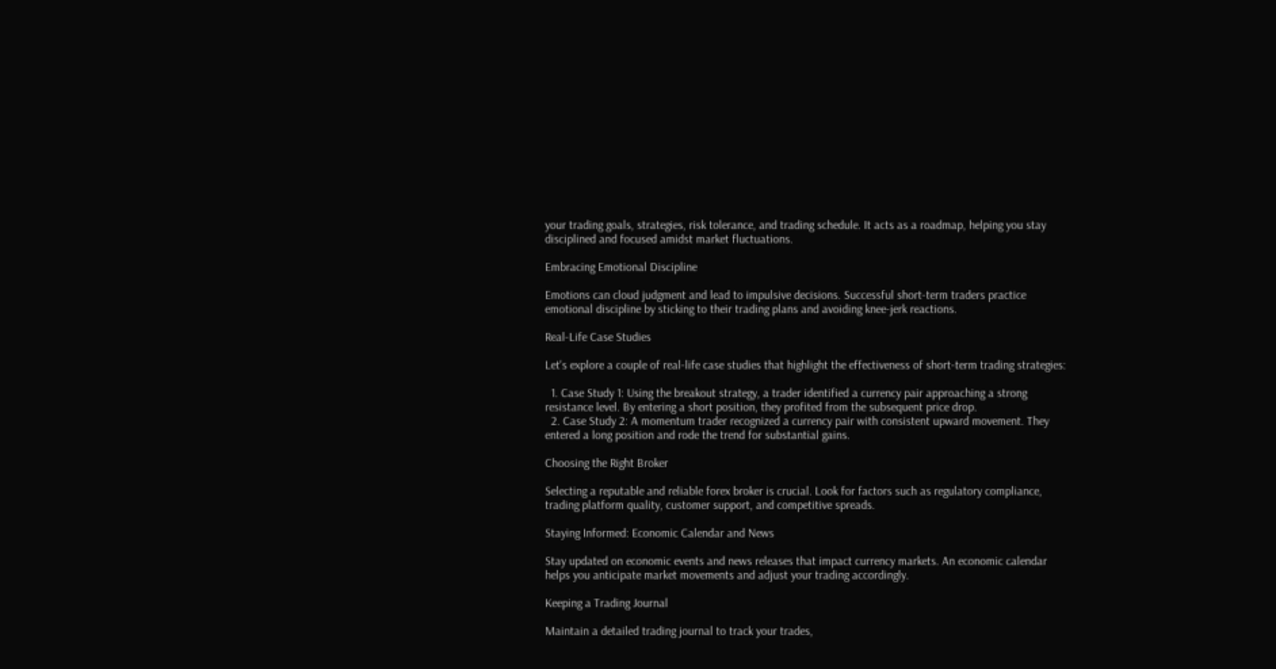your trading goals, strategies, risk tolerance, and trading schedule. It acts as a roadmap, helping you stay disciplined and focused amidst market fluctuations.

Embracing Emotional Discipline

Emotions can cloud judgment and lead to impulsive decisions. Successful short-term traders practice emotional discipline by sticking to their trading plans and avoiding knee-jerk reactions.

Real-Life Case Studies

Let's explore a couple of real-life case studies that highlight the effectiveness of short-term trading strategies:

  1. Case Study 1: Using the breakout strategy, a trader identified a currency pair approaching a strong resistance level. By entering a short position, they profited from the subsequent price drop.
  2. Case Study 2: A momentum trader recognized a currency pair with consistent upward movement. They entered a long position and rode the trend for substantial gains.

Choosing the Right Broker

Selecting a reputable and reliable forex broker is crucial. Look for factors such as regulatory compliance, trading platform quality, customer support, and competitive spreads.

Staying Informed: Economic Calendar and News

Stay updated on economic events and news releases that impact currency markets. An economic calendar helps you anticipate market movements and adjust your trading accordingly.

Keeping a Trading Journal

Maintain a detailed trading journal to track your trades,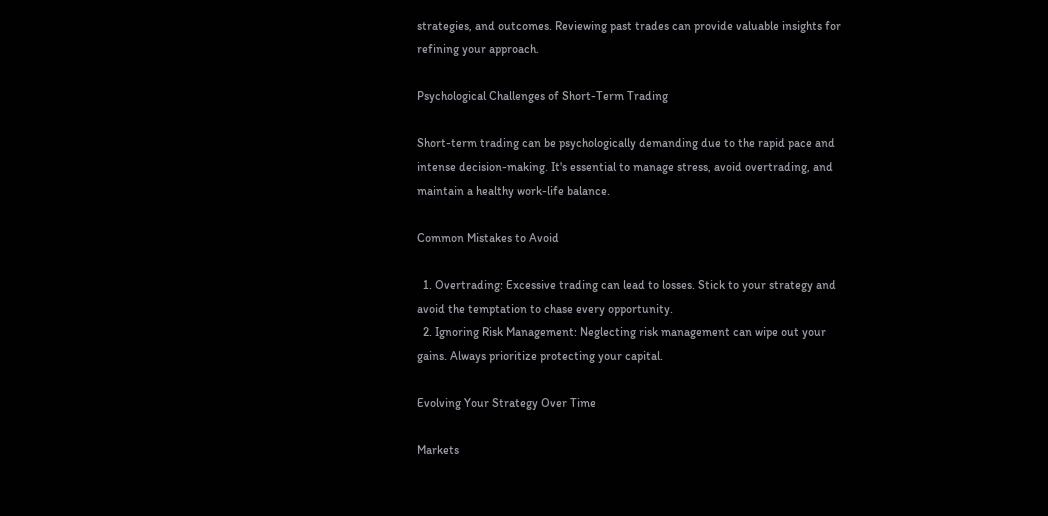strategies, and outcomes. Reviewing past trades can provide valuable insights for refining your approach.

Psychological Challenges of Short-Term Trading

Short-term trading can be psychologically demanding due to the rapid pace and intense decision-making. It's essential to manage stress, avoid overtrading, and maintain a healthy work-life balance.

Common Mistakes to Avoid

  1. Overtrading: Excessive trading can lead to losses. Stick to your strategy and avoid the temptation to chase every opportunity.
  2. Ignoring Risk Management: Neglecting risk management can wipe out your gains. Always prioritize protecting your capital.

Evolving Your Strategy Over Time

Markets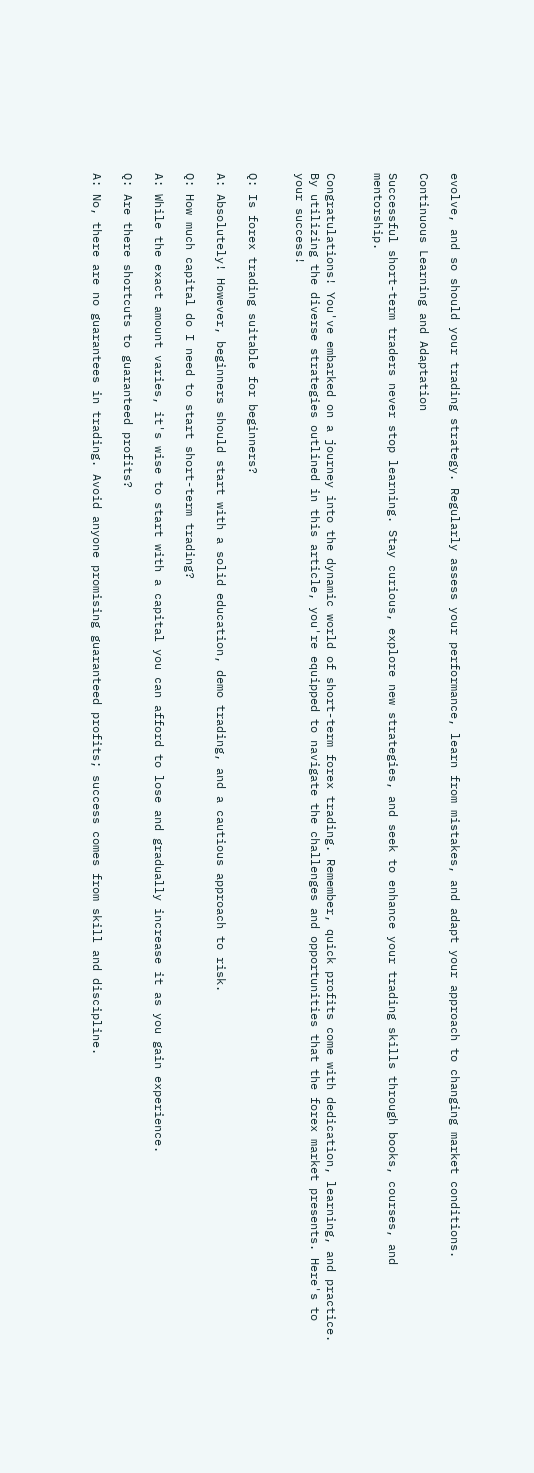evolve, and so should your trading strategy. Regularly assess your performance, learn from mistakes, and adapt your approach to changing market conditions.

Continuous Learning and Adaptation

Successful short-term traders never stop learning. Stay curious, explore new strategies, and seek to enhance your trading skills through books, courses, and mentorship.


Congratulations! You've embarked on a journey into the dynamic world of short-term forex trading. Remember, quick profits come with dedication, learning, and practice. By utilizing the diverse strategies outlined in this article, you're equipped to navigate the challenges and opportunities that the forex market presents. Here's to your success!


Q: Is forex trading suitable for beginners?

A: Absolutely! However, beginners should start with a solid education, demo trading, and a cautious approach to risk.

Q: How much capital do I need to start short-term trading?

A: While the exact amount varies, it's wise to start with a capital you can afford to lose and gradually increase it as you gain experience.

Q: Are there shortcuts to guaranteed profits?

A: No, there are no guarantees in trading. Avoid anyone promising guaranteed profits; success comes from skill and discipline.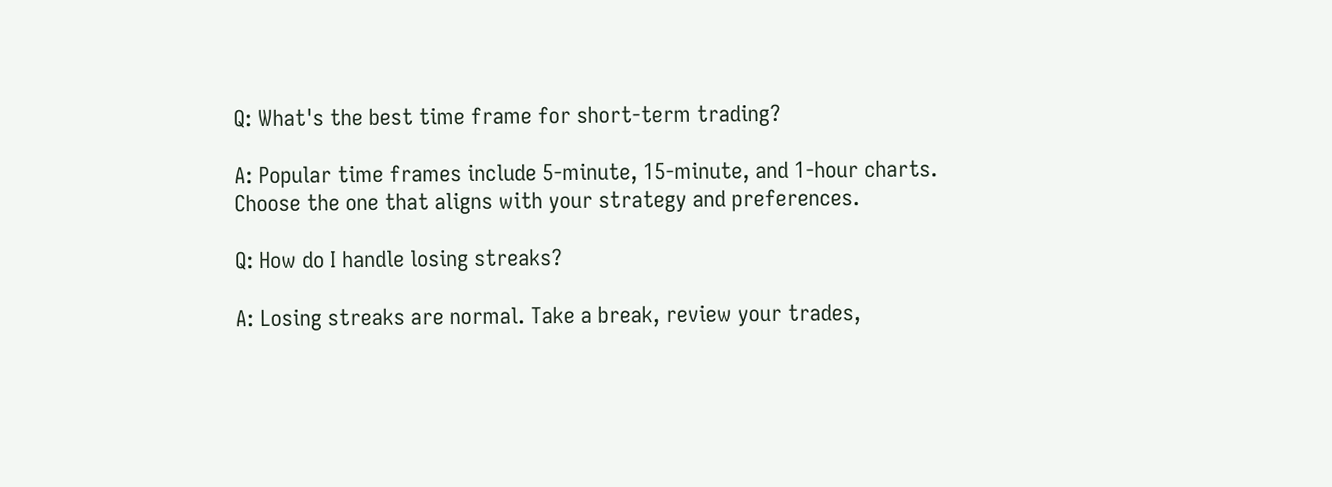Q: What's the best time frame for short-term trading?

A: Popular time frames include 5-minute, 15-minute, and 1-hour charts. Choose the one that aligns with your strategy and preferences.

Q: How do I handle losing streaks?

A: Losing streaks are normal. Take a break, review your trades,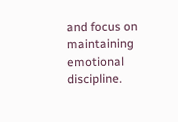and focus on maintaining emotional discipline.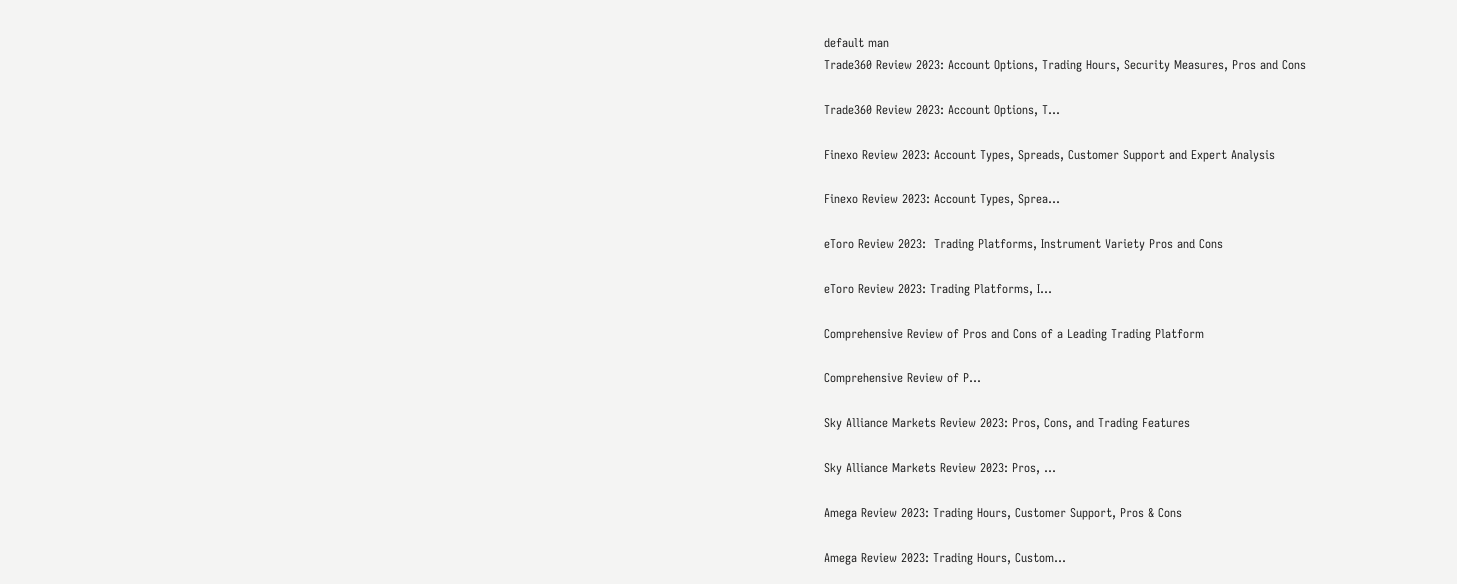default man
Trade360 Review 2023: Account Options, Trading Hours, Security Measures, Pros and Cons

Trade360 Review 2023: Account Options, T...

Finexo Review 2023: Account Types, Spreads, Customer Support and Expert Analysis

Finexo Review 2023: Account Types, Sprea...

eToro Review 2023:  Trading Platforms, Instrument Variety Pros and Cons

eToro Review 2023: Trading Platforms, I...

Comprehensive Review of Pros and Cons of a Leading Trading Platform

Comprehensive Review of P...

Sky Alliance Markets Review 2023: Pros, Cons, and Trading Features

Sky Alliance Markets Review 2023: Pros, ...

Amega Review 2023: Trading Hours, Customer Support, Pros & Cons

Amega Review 2023: Trading Hours, Custom...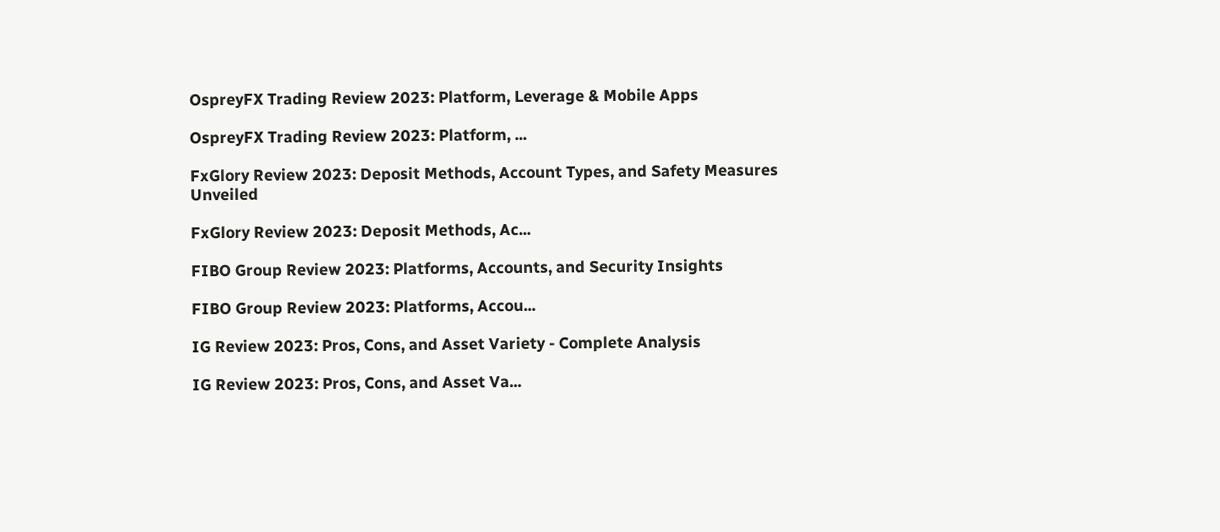OspreyFX Trading Review 2023: Platform, Leverage & Mobile Apps

OspreyFX Trading Review 2023: Platform, ...

FxGlory Review 2023: Deposit Methods, Account Types, and Safety Measures Unveiled

FxGlory Review 2023: Deposit Methods, Ac...

FIBO Group Review 2023: Platforms, Accounts, and Security Insights

FIBO Group Review 2023: Platforms, Accou...

IG Review 2023: Pros, Cons, and Asset Variety - Complete Analysis

IG Review 2023: Pros, Cons, and Asset Va...